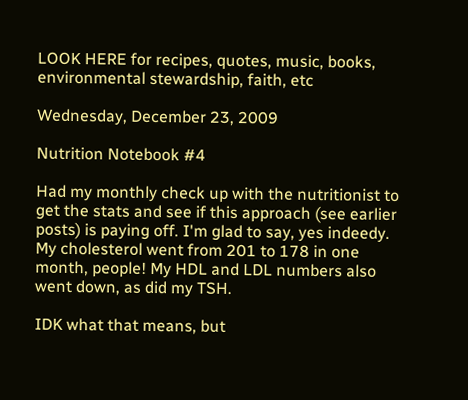LOOK HERE for recipes, quotes, music, books, environmental stewardship, faith, etc

Wednesday, December 23, 2009

Nutrition Notebook #4

Had my monthly check up with the nutritionist to get the stats and see if this approach (see earlier posts) is paying off. I'm glad to say, yes indeedy. My cholesterol went from 201 to 178 in one month, people! My HDL and LDL numbers also went down, as did my TSH.

IDK what that means, but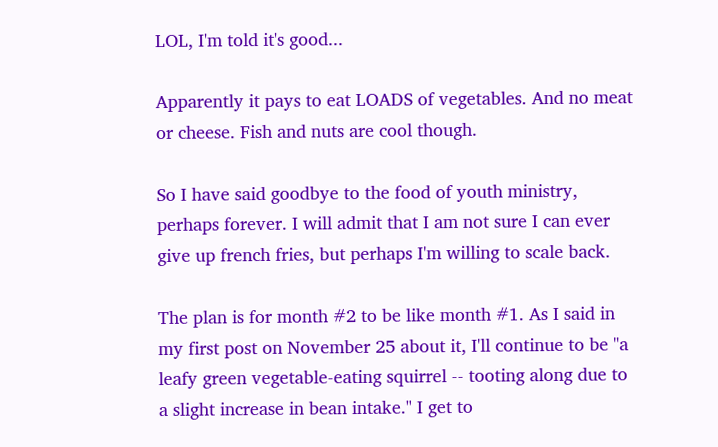LOL, I'm told it's good...

Apparently it pays to eat LOADS of vegetables. And no meat or cheese. Fish and nuts are cool though.

So I have said goodbye to the food of youth ministry, perhaps forever. I will admit that I am not sure I can ever give up french fries, but perhaps I'm willing to scale back.

The plan is for month #2 to be like month #1. As I said in my first post on November 25 about it, I'll continue to be "a leafy green vegetable-eating squirrel -- tooting along due to a slight increase in bean intake." I get to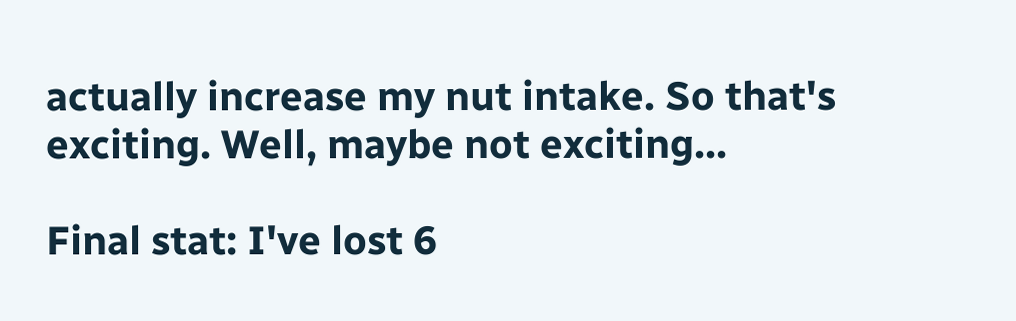actually increase my nut intake. So that's exciting. Well, maybe not exciting...

Final stat: I've lost 6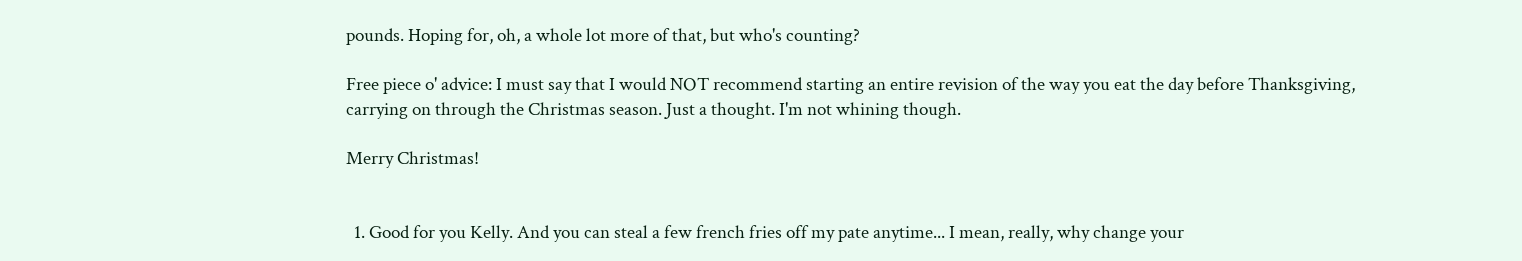pounds. Hoping for, oh, a whole lot more of that, but who's counting?

Free piece o' advice: I must say that I would NOT recommend starting an entire revision of the way you eat the day before Thanksgiving, carrying on through the Christmas season. Just a thought. I'm not whining though.

Merry Christmas!


  1. Good for you Kelly. And you can steal a few french fries off my pate anytime... I mean, really, why change your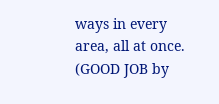ways in every area, all at once. (GOOD JOB by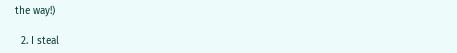the way!)

  2. I steal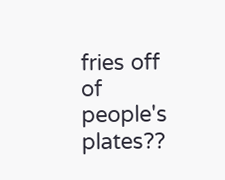fries off of people's plates??